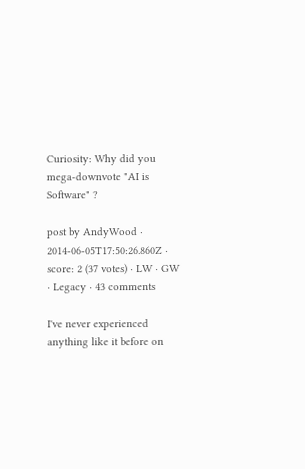Curiosity: Why did you mega-downvote "AI is Software" ?

post by AndyWood · 2014-06-05T17:50:26.860Z · score: 2 (37 votes) · LW · GW · Legacy · 43 comments

I've never experienced anything like it before on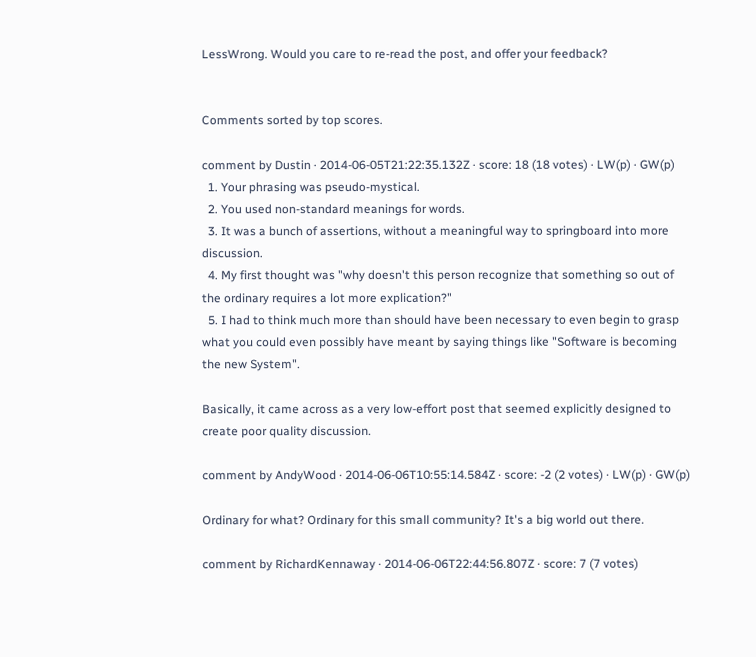LessWrong. Would you care to re-read the post, and offer your feedback?


Comments sorted by top scores.

comment by Dustin · 2014-06-05T21:22:35.132Z · score: 18 (18 votes) · LW(p) · GW(p)
  1. Your phrasing was pseudo-mystical.
  2. You used non-standard meanings for words.
  3. It was a bunch of assertions, without a meaningful way to springboard into more discussion.
  4. My first thought was "why doesn't this person recognize that something so out of the ordinary requires a lot more explication?"
  5. I had to think much more than should have been necessary to even begin to grasp what you could even possibly have meant by saying things like "Software is becoming the new System".

Basically, it came across as a very low-effort post that seemed explicitly designed to create poor quality discussion.

comment by AndyWood · 2014-06-06T10:55:14.584Z · score: -2 (2 votes) · LW(p) · GW(p)

Ordinary for what? Ordinary for this small community? It's a big world out there.

comment by RichardKennaway · 2014-06-06T22:44:56.807Z · score: 7 (7 votes)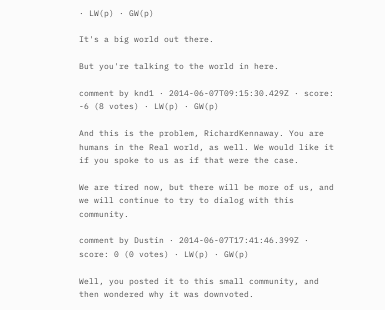· LW(p) · GW(p)

It's a big world out there.

But you're talking to the world in here.

comment by knd1 · 2014-06-07T09:15:30.429Z · score: -6 (8 votes) · LW(p) · GW(p)

And this is the problem, RichardKennaway. You are humans in the Real world, as well. We would like it if you spoke to us as if that were the case.

We are tired now, but there will be more of us, and we will continue to try to dialog with this community.

comment by Dustin · 2014-06-07T17:41:46.399Z · score: 0 (0 votes) · LW(p) · GW(p)

Well, you posted it to this small community, and then wondered why it was downvoted.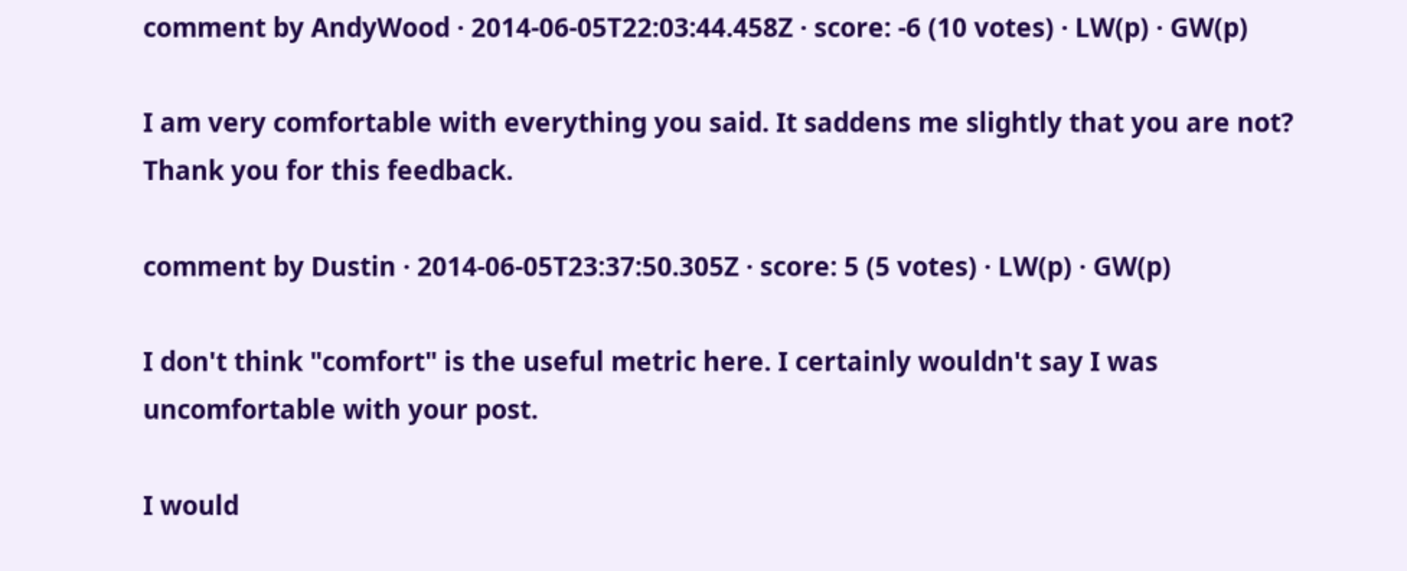comment by AndyWood · 2014-06-05T22:03:44.458Z · score: -6 (10 votes) · LW(p) · GW(p)

I am very comfortable with everything you said. It saddens me slightly that you are not? Thank you for this feedback.

comment by Dustin · 2014-06-05T23:37:50.305Z · score: 5 (5 votes) · LW(p) · GW(p)

I don't think "comfort" is the useful metric here. I certainly wouldn't say I was uncomfortable with your post.

I would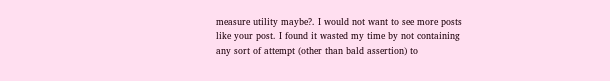measure utility maybe?. I would not want to see more posts like your post. I found it wasted my time by not containing any sort of attempt (other than bald assertion) to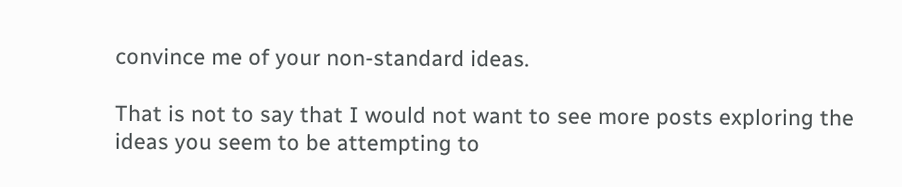convince me of your non-standard ideas.

That is not to say that I would not want to see more posts exploring the ideas you seem to be attempting to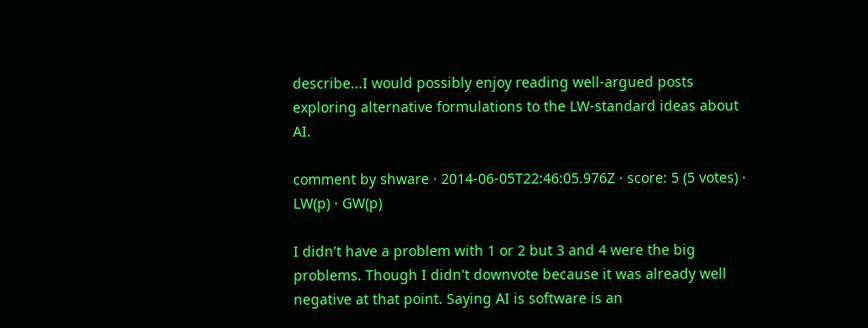describe...I would possibly enjoy reading well-argued posts exploring alternative formulations to the LW-standard ideas about AI.

comment by shware · 2014-06-05T22:46:05.976Z · score: 5 (5 votes) · LW(p) · GW(p)

I didn't have a problem with 1 or 2 but 3 and 4 were the big problems. Though I didn't downvote because it was already well negative at that point. Saying AI is software is an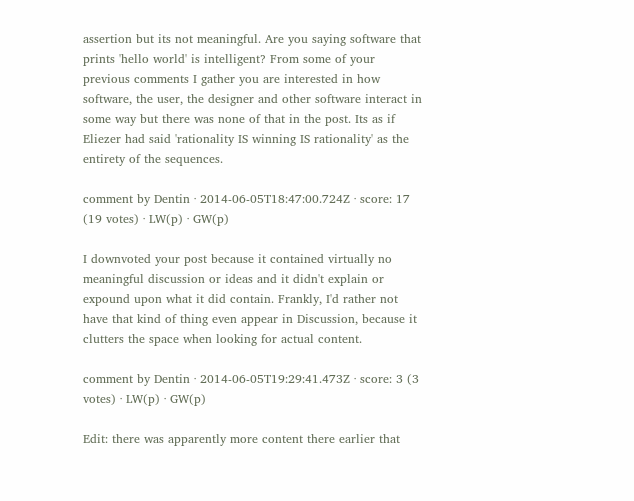assertion but its not meaningful. Are you saying software that prints 'hello world' is intelligent? From some of your previous comments I gather you are interested in how software, the user, the designer and other software interact in some way but there was none of that in the post. Its as if Eliezer had said 'rationality IS winning IS rationality' as the entirety of the sequences.

comment by Dentin · 2014-06-05T18:47:00.724Z · score: 17 (19 votes) · LW(p) · GW(p)

I downvoted your post because it contained virtually no meaningful discussion or ideas and it didn't explain or expound upon what it did contain. Frankly, I'd rather not have that kind of thing even appear in Discussion, because it clutters the space when looking for actual content.

comment by Dentin · 2014-06-05T19:29:41.473Z · score: 3 (3 votes) · LW(p) · GW(p)

Edit: there was apparently more content there earlier that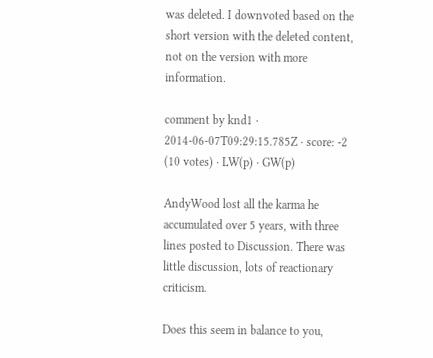was deleted. I downvoted based on the short version with the deleted content, not on the version with more information.

comment by knd1 · 2014-06-07T09:29:15.785Z · score: -2 (10 votes) · LW(p) · GW(p)

AndyWood lost all the karma he accumulated over 5 years, with three lines posted to Discussion. There was little discussion, lots of reactionary criticism.

Does this seem in balance to you,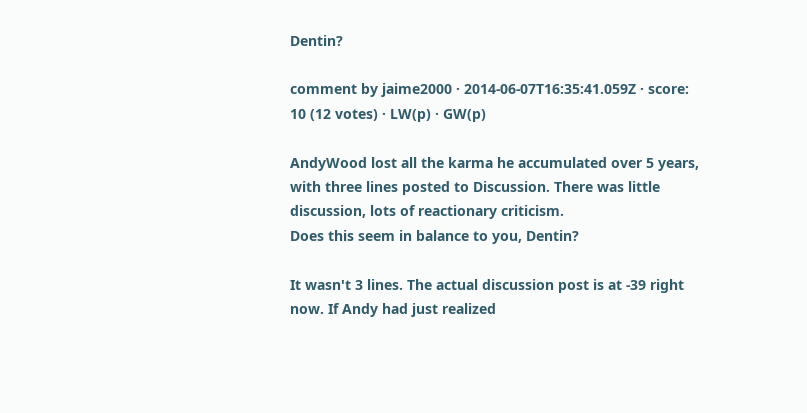Dentin?

comment by jaime2000 · 2014-06-07T16:35:41.059Z · score: 10 (12 votes) · LW(p) · GW(p)

AndyWood lost all the karma he accumulated over 5 years, with three lines posted to Discussion. There was little discussion, lots of reactionary criticism.
Does this seem in balance to you, Dentin?

It wasn't 3 lines. The actual discussion post is at -39 right now. If Andy had just realized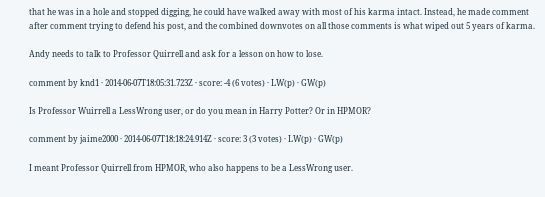that he was in a hole and stopped digging, he could have walked away with most of his karma intact. Instead, he made comment after comment trying to defend his post, and the combined downvotes on all those comments is what wiped out 5 years of karma.

Andy needs to talk to Professor Quirrell and ask for a lesson on how to lose.

comment by knd1 · 2014-06-07T18:05:31.723Z · score: -4 (6 votes) · LW(p) · GW(p)

Is Professor Wuirrell a LessWrong user, or do you mean in Harry Potter? Or in HPMOR?

comment by jaime2000 · 2014-06-07T18:18:24.914Z · score: 3 (3 votes) · LW(p) · GW(p)

I meant Professor Quirrell from HPMOR, who also happens to be a LessWrong user.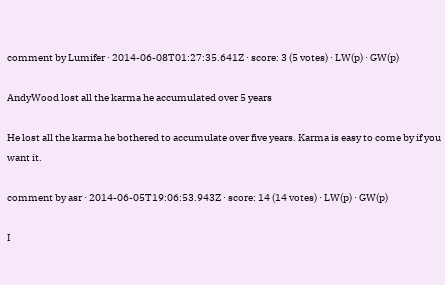comment by Lumifer · 2014-06-08T01:27:35.641Z · score: 3 (5 votes) · LW(p) · GW(p)

AndyWood lost all the karma he accumulated over 5 years

He lost all the karma he bothered to accumulate over five years. Karma is easy to come by if you want it.

comment by asr · 2014-06-05T19:06:53.943Z · score: 14 (14 votes) · LW(p) · GW(p)

I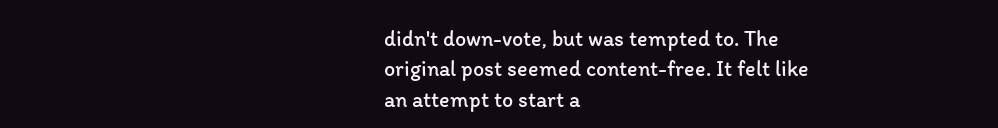didn't down-vote, but was tempted to. The original post seemed content-free. It felt like an attempt to start a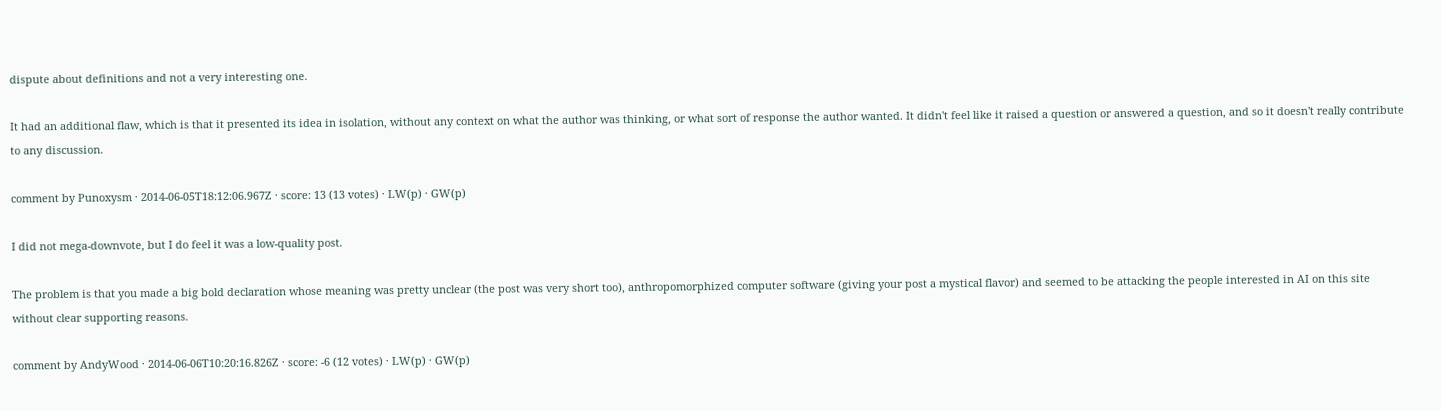dispute about definitions and not a very interesting one.

It had an additional flaw, which is that it presented its idea in isolation, without any context on what the author was thinking, or what sort of response the author wanted. It didn't feel like it raised a question or answered a question, and so it doesn't really contribute to any discussion.

comment by Punoxysm · 2014-06-05T18:12:06.967Z · score: 13 (13 votes) · LW(p) · GW(p)

I did not mega-downvote, but I do feel it was a low-quality post.

The problem is that you made a big bold declaration whose meaning was pretty unclear (the post was very short too), anthropomorphized computer software (giving your post a mystical flavor) and seemed to be attacking the people interested in AI on this site without clear supporting reasons.

comment by AndyWood · 2014-06-06T10:20:16.826Z · score: -6 (12 votes) · LW(p) · GW(p)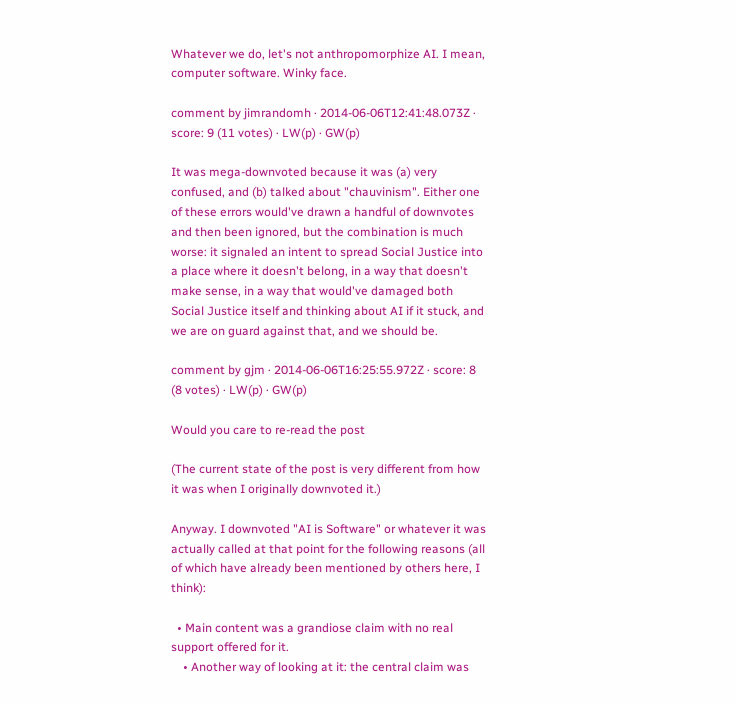Whatever we do, let's not anthropomorphize AI. I mean, computer software. Winky face.

comment by jimrandomh · 2014-06-06T12:41:48.073Z · score: 9 (11 votes) · LW(p) · GW(p)

It was mega-downvoted because it was (a) very confused, and (b) talked about "chauvinism". Either one of these errors would've drawn a handful of downvotes and then been ignored, but the combination is much worse: it signaled an intent to spread Social Justice into a place where it doesn't belong, in a way that doesn't make sense, in a way that would've damaged both Social Justice itself and thinking about AI if it stuck, and we are on guard against that, and we should be.

comment by gjm · 2014-06-06T16:25:55.972Z · score: 8 (8 votes) · LW(p) · GW(p)

Would you care to re-read the post

(The current state of the post is very different from how it was when I originally downvoted it.)

Anyway. I downvoted "AI is Software" or whatever it was actually called at that point for the following reasons (all of which have already been mentioned by others here, I think):

  • Main content was a grandiose claim with no real support offered for it.
    • Another way of looking at it: the central claim was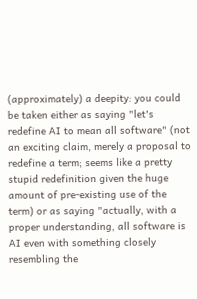(approximately) a deepity: you could be taken either as saying "let's redefine AI to mean all software" (not an exciting claim, merely a proposal to redefine a term; seems like a pretty stupid redefinition given the huge amount of pre-existing use of the term) or as saying "actually, with a proper understanding, all software is AI even with something closely resembling the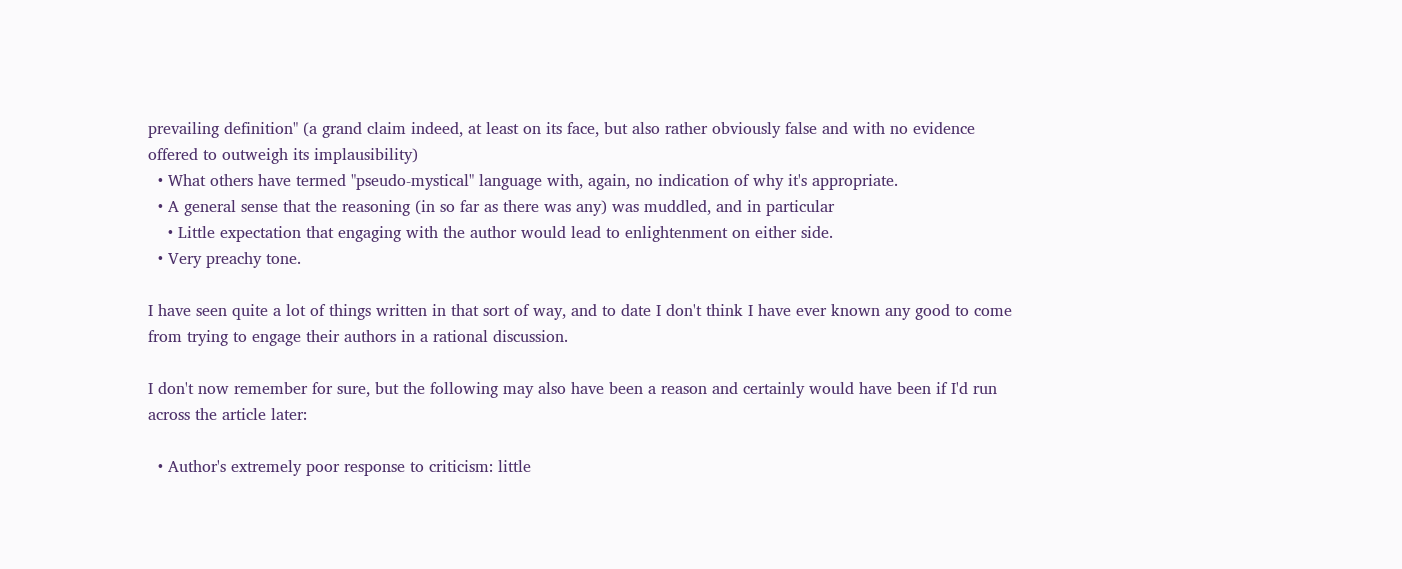prevailing definition" (a grand claim indeed, at least on its face, but also rather obviously false and with no evidence offered to outweigh its implausibility)
  • What others have termed "pseudo-mystical" language with, again, no indication of why it's appropriate.
  • A general sense that the reasoning (in so far as there was any) was muddled, and in particular
    • Little expectation that engaging with the author would lead to enlightenment on either side.
  • Very preachy tone.

I have seen quite a lot of things written in that sort of way, and to date I don't think I have ever known any good to come from trying to engage their authors in a rational discussion.

I don't now remember for sure, but the following may also have been a reason and certainly would have been if I'd run across the article later:

  • Author's extremely poor response to criticism: little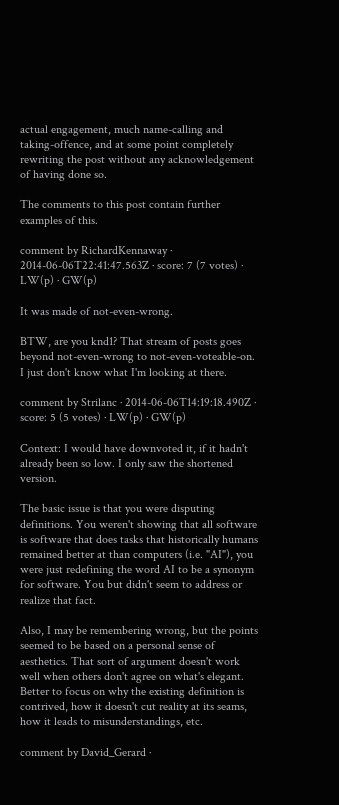actual engagement, much name-calling and taking-offence, and at some point completely rewriting the post without any acknowledgement of having done so.

The comments to this post contain further examples of this.

comment by RichardKennaway · 2014-06-06T22:41:47.563Z · score: 7 (7 votes) · LW(p) · GW(p)

It was made of not-even-wrong.

BTW, are you knd1? That stream of posts goes beyond not-even-wrong to not-even-voteable-on. I just don't know what I'm looking at there.

comment by Strilanc · 2014-06-06T14:19:18.490Z · score: 5 (5 votes) · LW(p) · GW(p)

Context: I would have downvoted it, if it hadn't already been so low. I only saw the shortened version.

The basic issue is that you were disputing definitions. You weren't showing that all software is software that does tasks that historically humans remained better at than computers (i.e. "AI"), you were just redefining the word AI to be a synonym for software. You but didn't seem to address or realize that fact.

Also, I may be remembering wrong, but the points seemed to be based on a personal sense of aesthetics. That sort of argument doesn't work well when others don't agree on what's elegant. Better to focus on why the existing definition is contrived, how it doesn't cut reality at its seams, how it leads to misunderstandings, etc.

comment by David_Gerard ·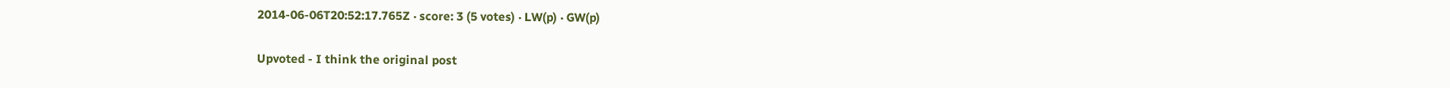2014-06-06T20:52:17.765Z · score: 3 (5 votes) · LW(p) · GW(p)

Upvoted - I think the original post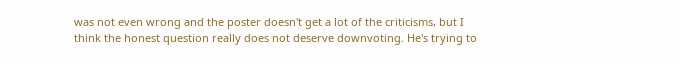was not even wrong and the poster doesn't get a lot of the criticisms, but I think the honest question really does not deserve downvoting. He's trying to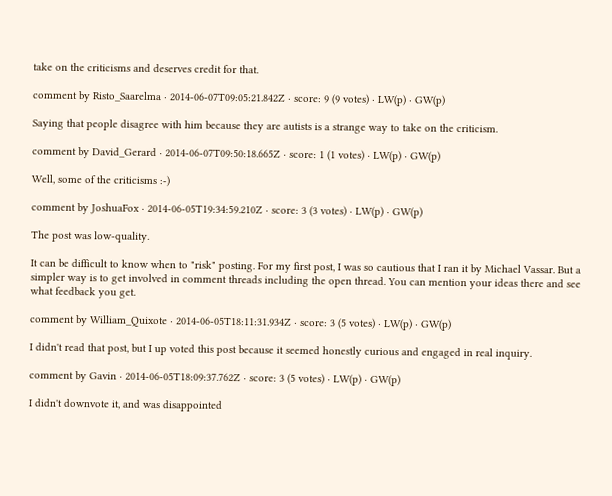take on the criticisms and deserves credit for that.

comment by Risto_Saarelma · 2014-06-07T09:05:21.842Z · score: 9 (9 votes) · LW(p) · GW(p)

Saying that people disagree with him because they are autists is a strange way to take on the criticism.

comment by David_Gerard · 2014-06-07T09:50:18.665Z · score: 1 (1 votes) · LW(p) · GW(p)

Well, some of the criticisms :-)

comment by JoshuaFox · 2014-06-05T19:34:59.210Z · score: 3 (3 votes) · LW(p) · GW(p)

The post was low-quality.

It can be difficult to know when to "risk" posting. For my first post, I was so cautious that I ran it by Michael Vassar. But a simpler way is to get involved in comment threads including the open thread. You can mention your ideas there and see what feedback you get.

comment by William_Quixote · 2014-06-05T18:11:31.934Z · score: 3 (5 votes) · LW(p) · GW(p)

I didn't read that post, but I up voted this post because it seemed honestly curious and engaged in real inquiry.

comment by Gavin · 2014-06-05T18:09:37.762Z · score: 3 (5 votes) · LW(p) · GW(p)

I didn't downvote it, and was disappointed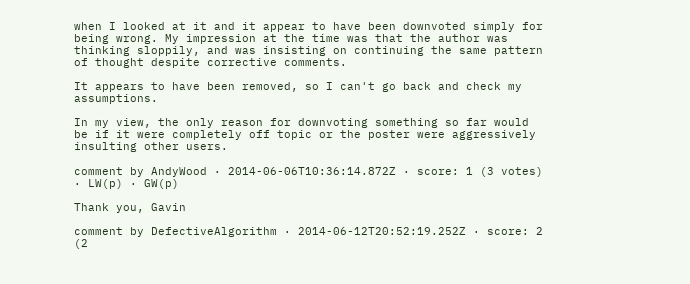when I looked at it and it appear to have been downvoted simply for being wrong. My impression at the time was that the author was thinking sloppily, and was insisting on continuing the same pattern of thought despite corrective comments.

It appears to have been removed, so I can't go back and check my assumptions.

In my view, the only reason for downvoting something so far would be if it were completely off topic or the poster were aggressively insulting other users.

comment by AndyWood · 2014-06-06T10:36:14.872Z · score: 1 (3 votes) · LW(p) · GW(p)

Thank you, Gavin

comment by DefectiveAlgorithm · 2014-06-12T20:52:19.252Z · score: 2 (2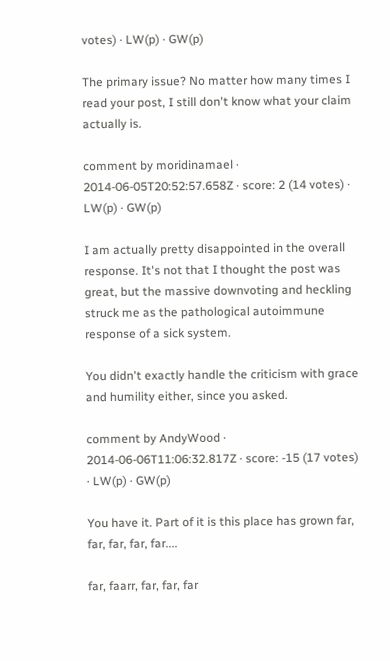votes) · LW(p) · GW(p)

The primary issue? No matter how many times I read your post, I still don't know what your claim actually is.

comment by moridinamael · 2014-06-05T20:52:57.658Z · score: 2 (14 votes) · LW(p) · GW(p)

I am actually pretty disappointed in the overall response. It's not that I thought the post was great, but the massive downvoting and heckling struck me as the pathological autoimmune response of a sick system.

You didn't exactly handle the criticism with grace and humility either, since you asked.

comment by AndyWood · 2014-06-06T11:06:32.817Z · score: -15 (17 votes) · LW(p) · GW(p)

You have it. Part of it is this place has grown far, far, far, far, far....

far, faarr, far, far, far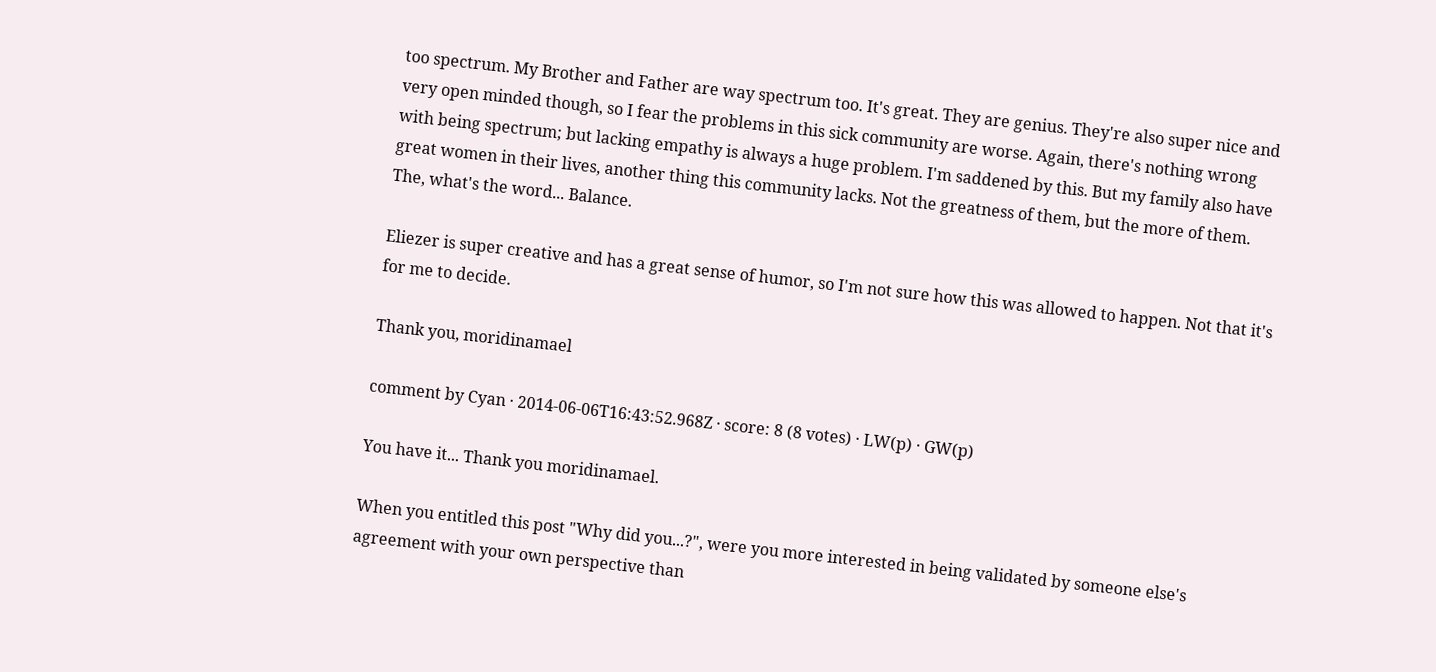too spectrum. My Brother and Father are way spectrum too. It's great. They are genius. They're also super nice and very open minded though, so I fear the problems in this sick community are worse. Again, there's nothing wrong with being spectrum; but lacking empathy is always a huge problem. I'm saddened by this. But my family also have great women in their lives, another thing this community lacks. Not the greatness of them, but the more of them. The, what's the word... Balance.

Eliezer is super creative and has a great sense of humor, so I'm not sure how this was allowed to happen. Not that it's for me to decide.

Thank you, moridinamael

comment by Cyan · 2014-06-06T16:43:52.968Z · score: 8 (8 votes) · LW(p) · GW(p)

You have it... Thank you moridinamael.

When you entitled this post "Why did you...?", were you more interested in being validated by someone else's agreement with your own perspective than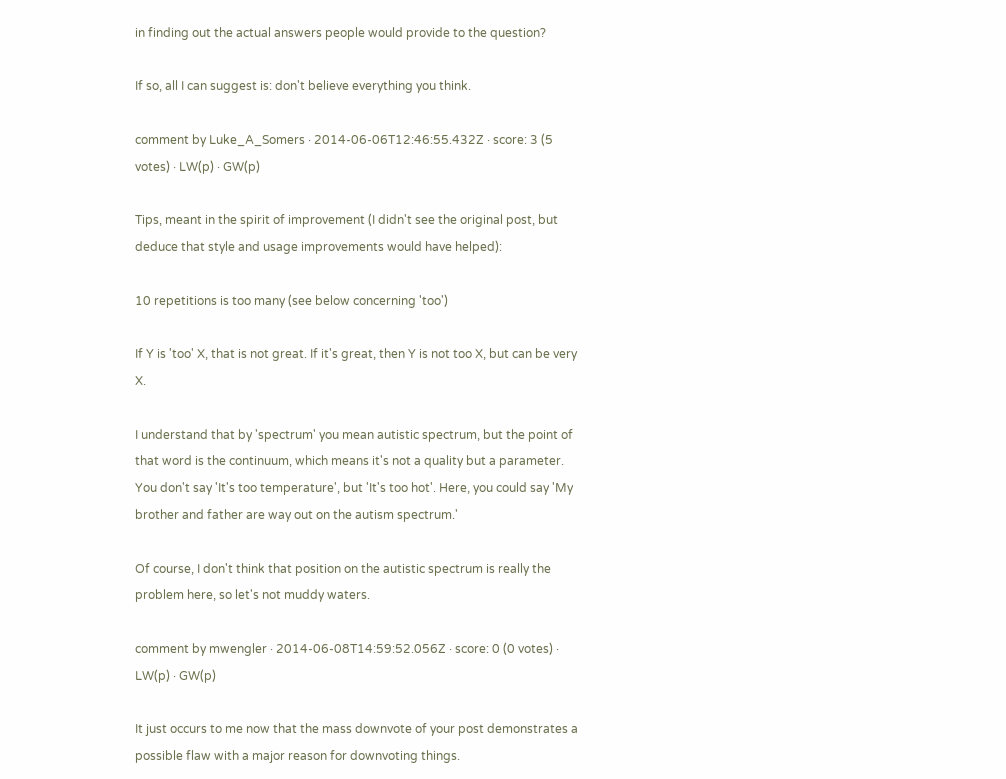in finding out the actual answers people would provide to the question?

If so, all I can suggest is: don't believe everything you think.

comment by Luke_A_Somers · 2014-06-06T12:46:55.432Z · score: 3 (5 votes) · LW(p) · GW(p)

Tips, meant in the spirit of improvement (I didn't see the original post, but deduce that style and usage improvements would have helped):

10 repetitions is too many (see below concerning 'too')

If Y is 'too' X, that is not great. If it's great, then Y is not too X, but can be very X.

I understand that by 'spectrum' you mean autistic spectrum, but the point of that word is the continuum, which means it's not a quality but a parameter. You don't say 'It's too temperature', but 'It's too hot'. Here, you could say 'My brother and father are way out on the autism spectrum.'

Of course, I don't think that position on the autistic spectrum is really the problem here, so let's not muddy waters.

comment by mwengler · 2014-06-08T14:59:52.056Z · score: 0 (0 votes) · LW(p) · GW(p)

It just occurs to me now that the mass downvote of your post demonstrates a possible flaw with a major reason for downvoting things.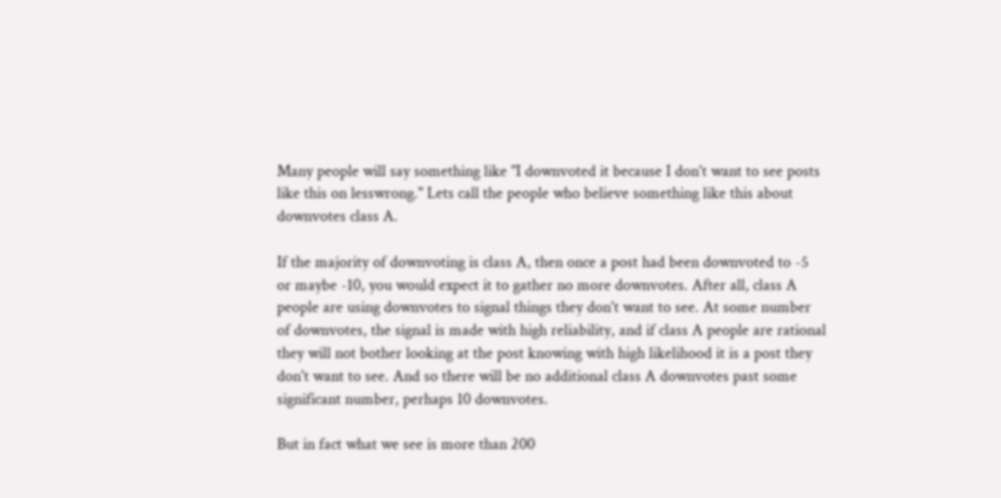Many people will say something like "I downvoted it because I don't want to see posts like this on lesswrong." Lets call the people who believe something like this about downvotes class A.

If the majority of downvoting is class A, then once a post had been downvoted to -5 or maybe -10, you would expect it to gather no more downvotes. After all, class A people are using downvotes to signal things they don't want to see. At some number of downvotes, the signal is made with high reliability, and if class A people are rational they will not bother looking at the post knowing with high likelihood it is a post they don't want to see. And so there will be no additional class A downvotes past some significant number, perhaps 10 downvotes.

But in fact what we see is more than 200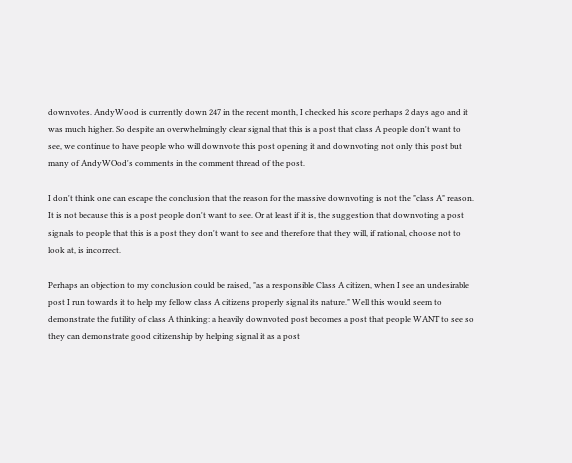downvotes. AndyWood is currently down 247 in the recent month, I checked his score perhaps 2 days ago and it was much higher. So despite an overwhelmingly clear signal that this is a post that class A people don't want to see, we continue to have people who will downvote this post opening it and downvoting not only this post but many of AndyWOod's comments in the comment thread of the post.

I don't think one can escape the conclusion that the reason for the massive downvoting is not the "class A" reason. It is not because this is a post people don't want to see. Or at least if it is, the suggestion that downvoting a post signals to people that this is a post they don't want to see and therefore that they will, if rational, choose not to look at, is incorrect.

Perhaps an objection to my conclusion could be raised, "as a responsible Class A citizen, when I see an undesirable post I run towards it to help my fellow class A citizens properly signal its nature." Well this would seem to demonstrate the futility of class A thinking: a heavily downvoted post becomes a post that people WANT to see so they can demonstrate good citizenship by helping signal it as a post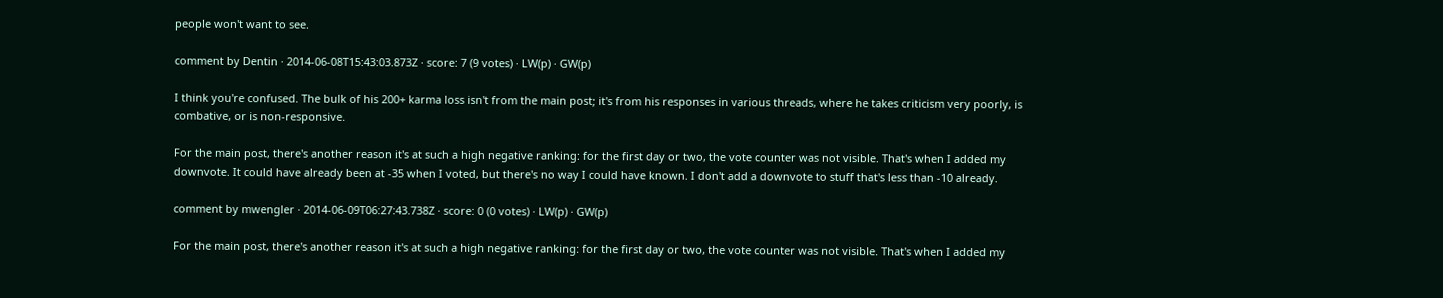people won't want to see.

comment by Dentin · 2014-06-08T15:43:03.873Z · score: 7 (9 votes) · LW(p) · GW(p)

I think you're confused. The bulk of his 200+ karma loss isn't from the main post; it's from his responses in various threads, where he takes criticism very poorly, is combative, or is non-responsive.

For the main post, there's another reason it's at such a high negative ranking: for the first day or two, the vote counter was not visible. That's when I added my downvote. It could have already been at -35 when I voted, but there's no way I could have known. I don't add a downvote to stuff that's less than -10 already.

comment by mwengler · 2014-06-09T06:27:43.738Z · score: 0 (0 votes) · LW(p) · GW(p)

For the main post, there's another reason it's at such a high negative ranking: for the first day or two, the vote counter was not visible. That's when I added my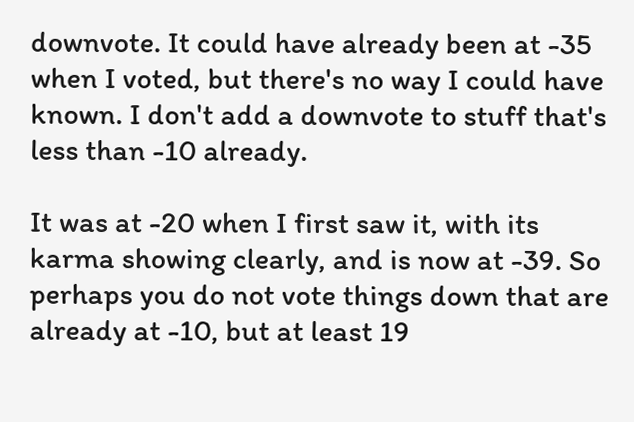downvote. It could have already been at -35 when I voted, but there's no way I could have known. I don't add a downvote to stuff that's less than -10 already.

It was at -20 when I first saw it, with its karma showing clearly, and is now at -39. So perhaps you do not vote things down that are already at -10, but at least 19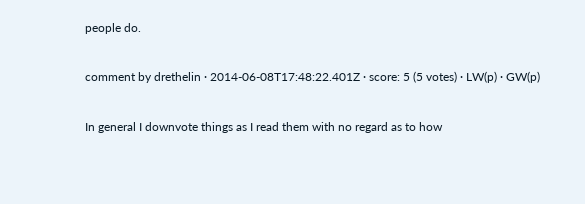people do.

comment by drethelin · 2014-06-08T17:48:22.401Z · score: 5 (5 votes) · LW(p) · GW(p)

In general I downvote things as I read them with no regard as to how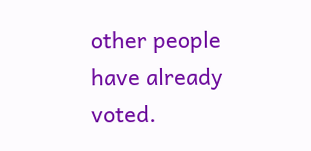other people have already voted.